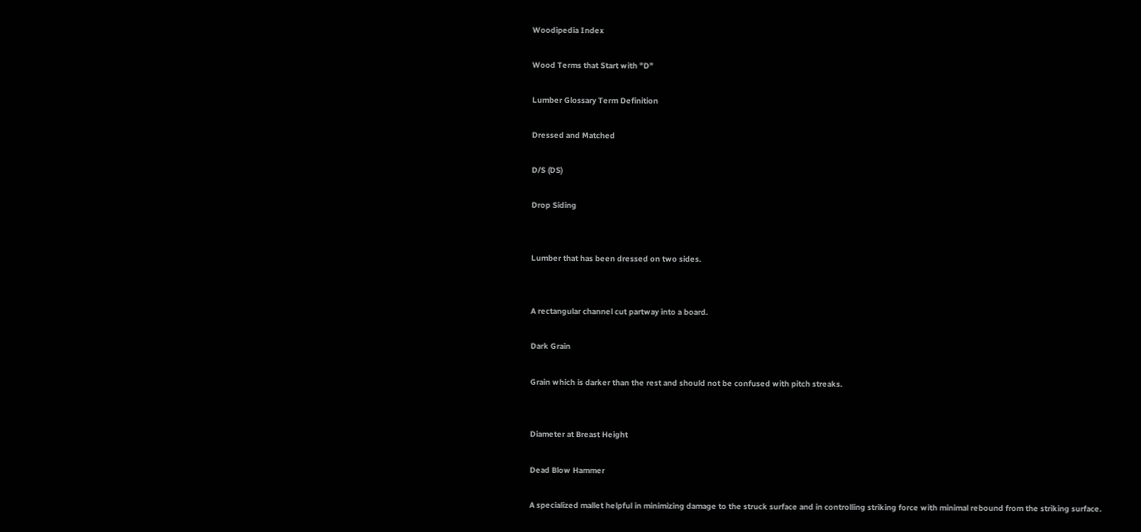Woodipedia Index

Wood Terms that Start with "D"

Lumber Glossary Term Definition

Dressed and Matched

D/S (DS)

Drop Siding


Lumber that has been dressed on two sides.


A rectangular channel cut partway into a board.

Dark Grain

Grain which is darker than the rest and should not be confused with pitch streaks.


Diameter at Breast Height

Dead Blow Hammer

A specialized mallet helpful in minimizing damage to the struck surface and in controlling striking force with minimal rebound from the striking surface.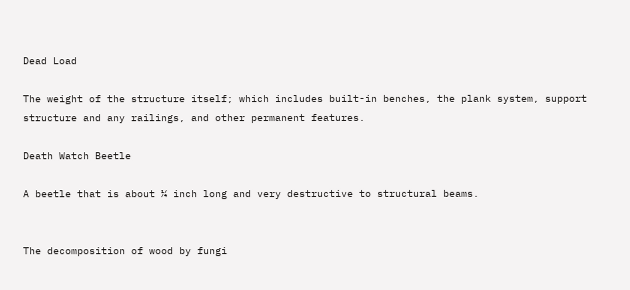Dead Load

The weight of the structure itself; which includes built-in benches, the plank system, support structure and any railings, and other permanent features.

Death Watch Beetle

A beetle that is about ¼ inch long and very destructive to structural beams.


The decomposition of wood by fungi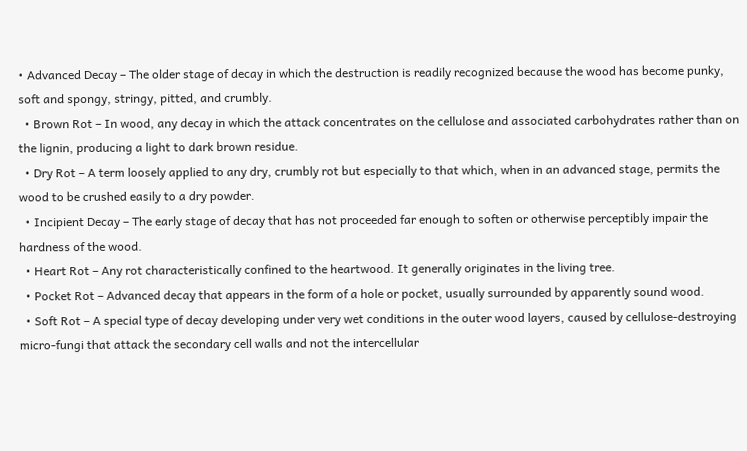• Advanced Decay – The older stage of decay in which the destruction is readily recognized because the wood has become punky, soft and spongy, stringy, pitted, and crumbly.
  • Brown Rot – In wood, any decay in which the attack concentrates on the cellulose and associated carbohydrates rather than on the lignin, producing a light to dark brown residue.
  • Dry Rot – A term loosely applied to any dry, crumbly rot but especially to that which, when in an advanced stage, permits the wood to be crushed easily to a dry powder.
  • Incipient Decay – The early stage of decay that has not proceeded far enough to soften or otherwise perceptibly impair the hardness of the wood.
  • Heart Rot – Any rot characteristically confined to the heartwood. It generally originates in the living tree.
  • Pocket Rot – Advanced decay that appears in the form of a hole or pocket, usually surrounded by apparently sound wood.
  • Soft Rot – A special type of decay developing under very wet conditions in the outer wood layers, caused by cellulose-destroying micro-fungi that attack the secondary cell walls and not the intercellular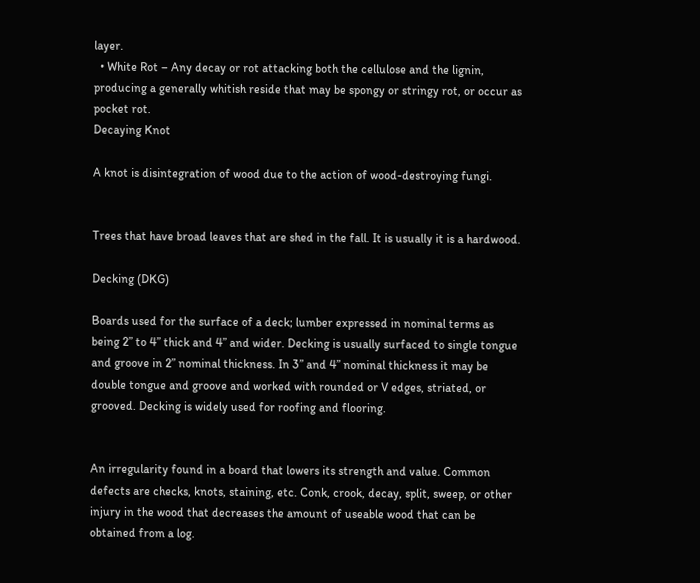layer.
  • White Rot – Any decay or rot attacking both the cellulose and the lignin, producing a generally whitish reside that may be spongy or stringy rot, or occur as pocket rot.
Decaying Knot

A knot is disintegration of wood due to the action of wood-destroying fungi.


Trees that have broad leaves that are shed in the fall. It is usually it is a hardwood.

Decking (DKG)

Boards used for the surface of a deck; lumber expressed in nominal terms as being 2” to 4” thick and 4” and wider. Decking is usually surfaced to single tongue and groove in 2” nominal thickness. In 3” and 4” nominal thickness it may be double tongue and groove and worked with rounded or V edges, striated, or grooved. Decking is widely used for roofing and flooring.


An irregularity found in a board that lowers its strength and value. Common defects are checks, knots, staining, etc. Conk, crook, decay, split, sweep, or other injury in the wood that decreases the amount of useable wood that can be obtained from a log.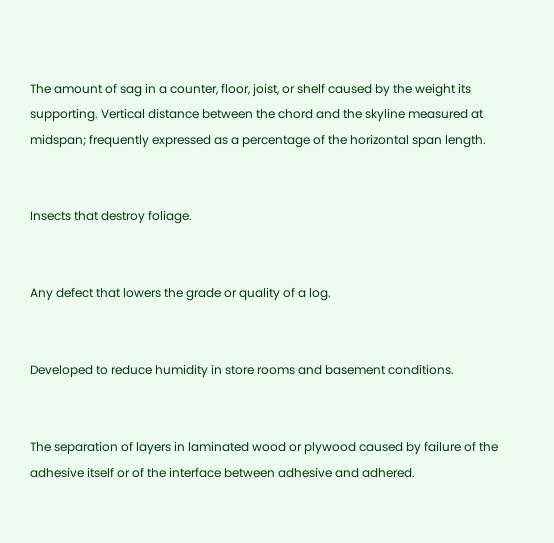The amount of sag in a counter, floor, joist, or shelf caused by the weight its supporting. Vertical distance between the chord and the skyline measured at midspan; frequently expressed as a percentage of the horizontal span length.


Insects that destroy foliage.


Any defect that lowers the grade or quality of a log.


Developed to reduce humidity in store rooms and basement conditions.


The separation of layers in laminated wood or plywood caused by failure of the adhesive itself or of the interface between adhesive and adhered.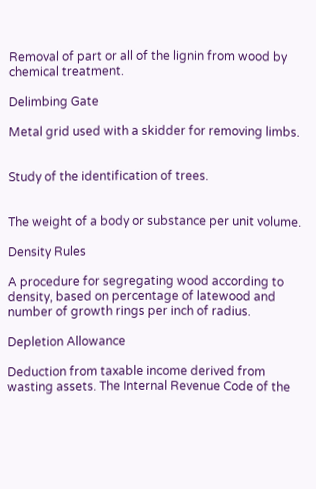Removal of part or all of the lignin from wood by chemical treatment.

Delimbing Gate

Metal grid used with a skidder for removing limbs.


Study of the identification of trees.


The weight of a body or substance per unit volume.

Density Rules

A procedure for segregating wood according to density, based on percentage of latewood and number of growth rings per inch of radius.

Depletion Allowance

Deduction from taxable income derived from wasting assets. The Internal Revenue Code of the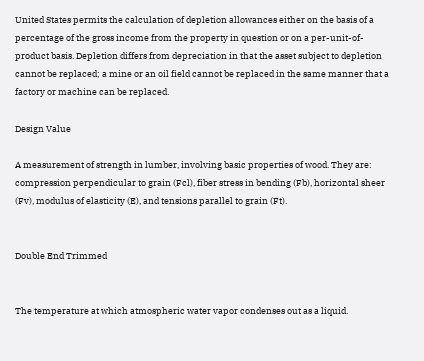United States permits the calculation of depletion allowances either on the basis of a percentage of the gross income from the property in question or on a per-unit-of-product basis. Depletion differs from depreciation in that the asset subject to depletion cannot be replaced; a mine or an oil field cannot be replaced in the same manner that a factory or machine can be replaced.

Design Value

A measurement of strength in lumber, involving basic properties of wood. They are: compression perpendicular to grain (Fcl), fiber stress in bending (Fb), horizontal sheer (Fv), modulus of elasticity (E), and tensions parallel to grain (Ft).


Double End Trimmed


The temperature at which atmospheric water vapor condenses out as a liquid.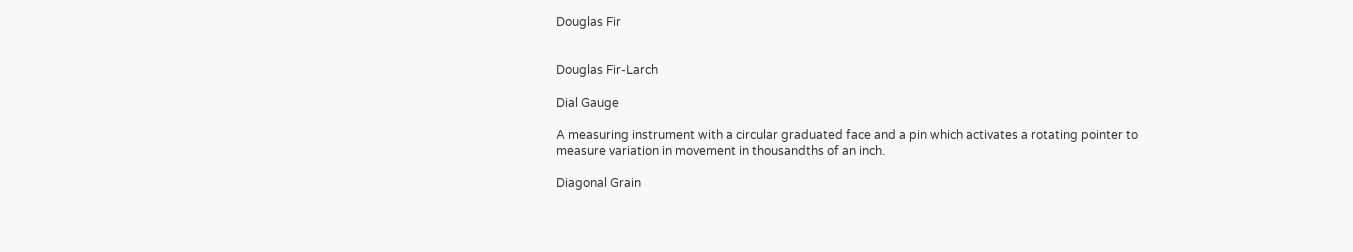Douglas Fir


Douglas Fir-Larch

Dial Gauge

A measuring instrument with a circular graduated face and a pin which activates a rotating pointer to measure variation in movement in thousandths of an inch.

Diagonal Grain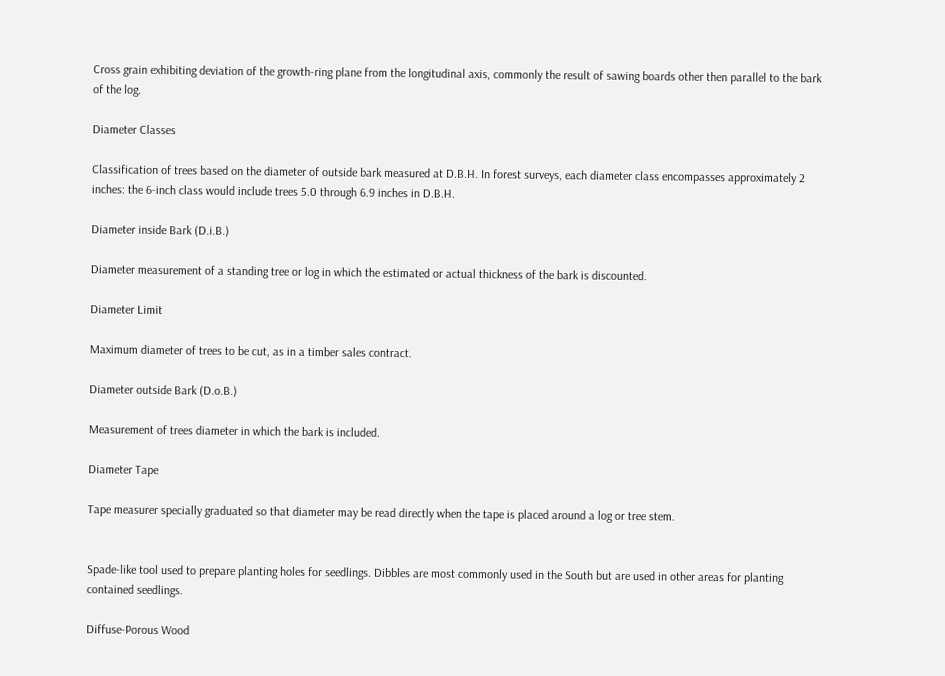Cross grain exhibiting deviation of the growth-ring plane from the longitudinal axis, commonly the result of sawing boards other then parallel to the bark of the log.

Diameter Classes

Classification of trees based on the diameter of outside bark measured at D.B.H. In forest surveys, each diameter class encompasses approximately 2 inches: the 6-inch class would include trees 5.0 through 6.9 inches in D.B.H.

Diameter inside Bark (D.i.B.)

Diameter measurement of a standing tree or log in which the estimated or actual thickness of the bark is discounted.

Diameter Limit

Maximum diameter of trees to be cut, as in a timber sales contract.

Diameter outside Bark (D.o.B.)

Measurement of trees diameter in which the bark is included.

Diameter Tape

Tape measurer specially graduated so that diameter may be read directly when the tape is placed around a log or tree stem.


Spade-like tool used to prepare planting holes for seedlings. Dibbles are most commonly used in the South but are used in other areas for planting contained seedlings.

Diffuse-Porous Wood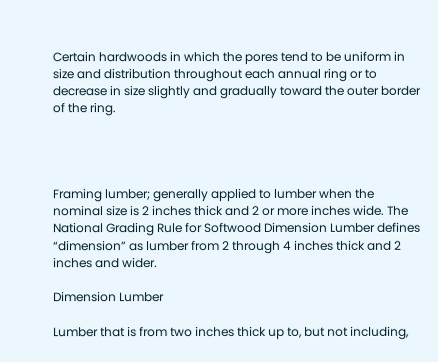Certain hardwoods in which the pores tend to be uniform in size and distribution throughout each annual ring or to decrease in size slightly and gradually toward the outer border of the ring.




Framing lumber; generally applied to lumber when the nominal size is 2 inches thick and 2 or more inches wide. The National Grading Rule for Softwood Dimension Lumber defines “dimension” as lumber from 2 through 4 inches thick and 2 inches and wider.

Dimension Lumber

Lumber that is from two inches thick up to, but not including,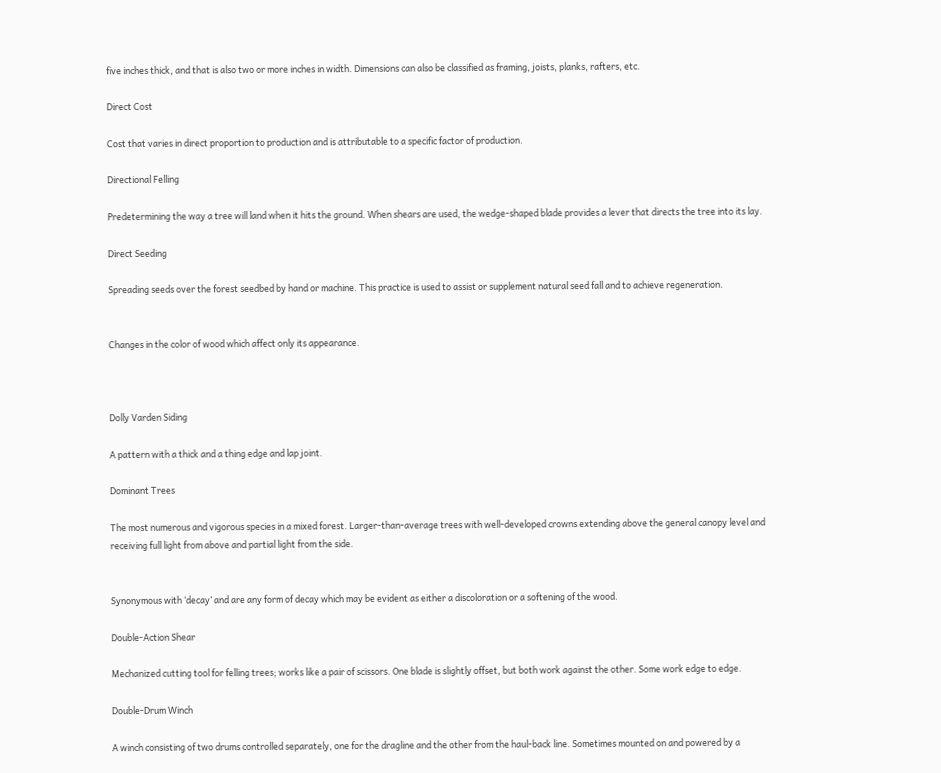five inches thick, and that is also two or more inches in width. Dimensions can also be classified as framing, joists, planks, rafters, etc.

Direct Cost

Cost that varies in direct proportion to production and is attributable to a specific factor of production.

Directional Felling

Predetermining the way a tree will land when it hits the ground. When shears are used, the wedge-shaped blade provides a lever that directs the tree into its lay.

Direct Seeding

Spreading seeds over the forest seedbed by hand or machine. This practice is used to assist or supplement natural seed fall and to achieve regeneration.


Changes in the color of wood which affect only its appearance.



Dolly Varden Siding

A pattern with a thick and a thing edge and lap joint.

Dominant Trees

The most numerous and vigorous species in a mixed forest. Larger-than-average trees with well-developed crowns extending above the general canopy level and receiving full light from above and partial light from the side.


Synonymous with ‘decay’ and are any form of decay which may be evident as either a discoloration or a softening of the wood.

Double-Action Shear

Mechanized cutting tool for felling trees; works like a pair of scissors. One blade is slightly offset, but both work against the other. Some work edge to edge.

Double-Drum Winch

A winch consisting of two drums controlled separately, one for the dragline and the other from the haul-back line. Sometimes mounted on and powered by a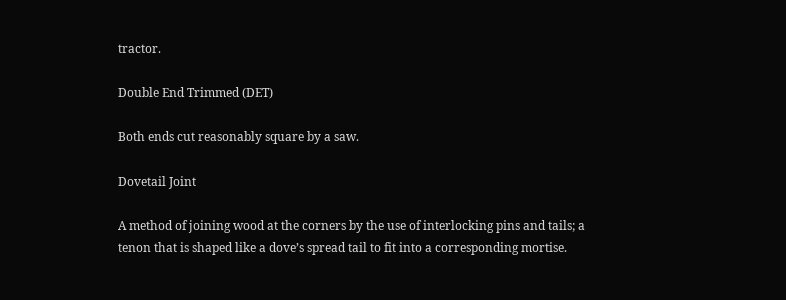tractor.

Double End Trimmed (DET)

Both ends cut reasonably square by a saw.

Dovetail Joint

A method of joining wood at the corners by the use of interlocking pins and tails; a tenon that is shaped like a dove’s spread tail to fit into a corresponding mortise.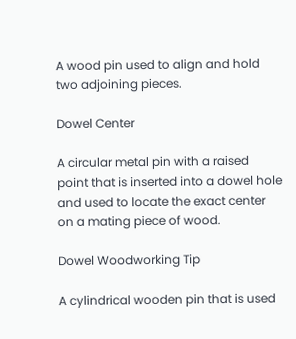A wood pin used to align and hold two adjoining pieces.

Dowel Center

A circular metal pin with a raised point that is inserted into a dowel hole and used to locate the exact center on a mating piece of wood.

Dowel Woodworking Tip

A cylindrical wooden pin that is used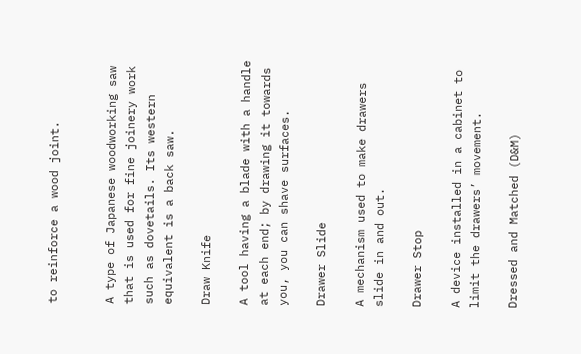to reinforce a wood joint.


A type of Japanese woodworking saw that is used for fine joinery work such as dovetails. Its western equivalent is a back saw.

Draw Knife

A tool having a blade with a handle at each end; by drawing it towards you, you can shave surfaces.

Drawer Slide

A mechanism used to make drawers slide in and out.

Drawer Stop

A device installed in a cabinet to limit the drawers’ movement.

Dressed and Matched (D&M)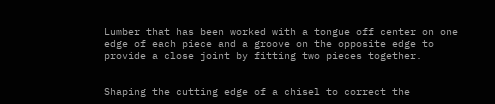Lumber that has been worked with a tongue off center on one edge of each piece and a groove on the opposite edge to provide a close joint by fitting two pieces together.


Shaping the cutting edge of a chisel to correct the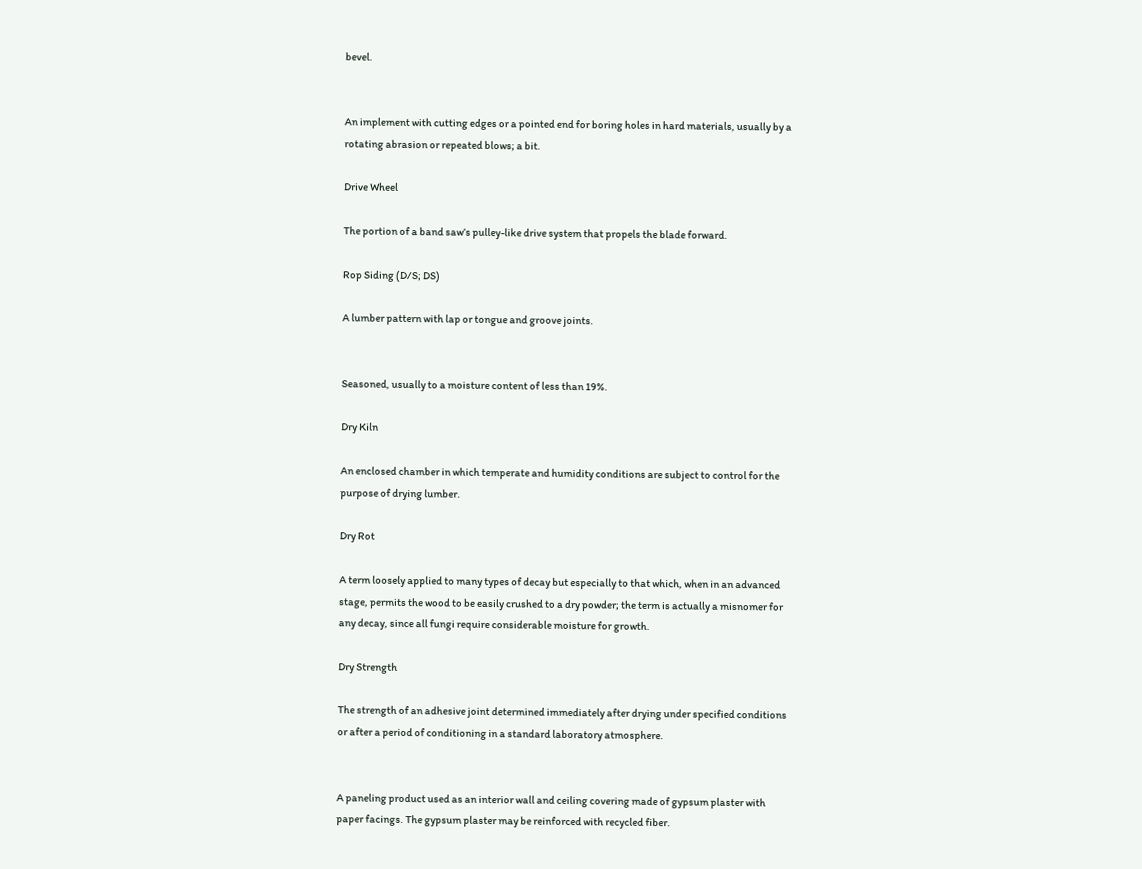bevel.


An implement with cutting edges or a pointed end for boring holes in hard materials, usually by a rotating abrasion or repeated blows; a bit.

Drive Wheel

The portion of a band saw’s pulley-like drive system that propels the blade forward.

Rop Siding (D/S; DS)

A lumber pattern with lap or tongue and groove joints.


Seasoned, usually to a moisture content of less than 19%.

Dry Kiln

An enclosed chamber in which temperate and humidity conditions are subject to control for the purpose of drying lumber.

Dry Rot

A term loosely applied to many types of decay but especially to that which, when in an advanced stage, permits the wood to be easily crushed to a dry powder; the term is actually a misnomer for any decay, since all fungi require considerable moisture for growth.

Dry Strength

The strength of an adhesive joint determined immediately after drying under specified conditions or after a period of conditioning in a standard laboratory atmosphere.


A paneling product used as an interior wall and ceiling covering made of gypsum plaster with paper facings. The gypsum plaster may be reinforced with recycled fiber.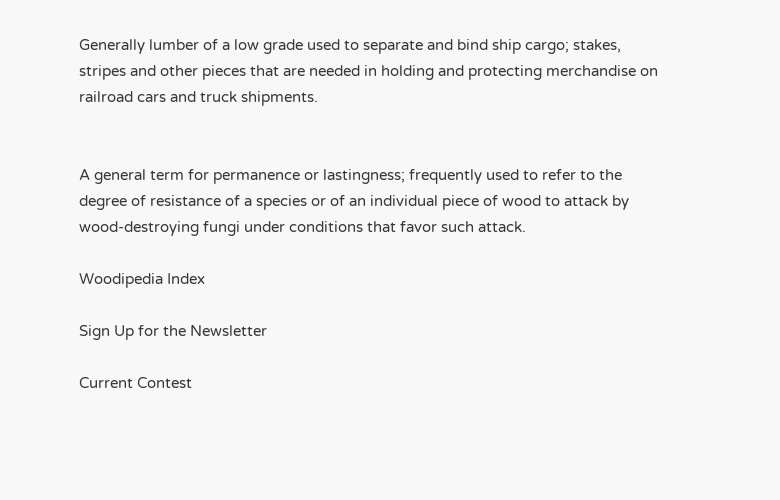Generally lumber of a low grade used to separate and bind ship cargo; stakes, stripes and other pieces that are needed in holding and protecting merchandise on railroad cars and truck shipments.


A general term for permanence or lastingness; frequently used to refer to the degree of resistance of a species or of an individual piece of wood to attack by wood-destroying fungi under conditions that favor such attack.

Woodipedia Index

Sign Up for the Newsletter

Current Contest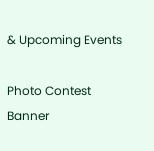& Upcoming Events

Photo Contest Banner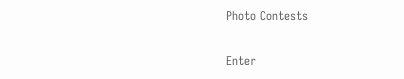Photo Contests

Enter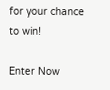for your chance to win!

Enter Now